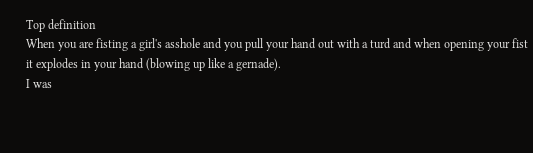Top definition
When you are fisting a girl's asshole and you pull your hand out with a turd and when opening your fist it explodes in your hand (blowing up like a gernade).
I was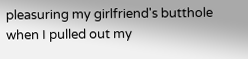pleasuring my girlfriend's butthole when I pulled out my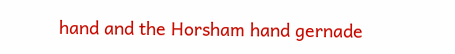hand and the Horsham hand gernade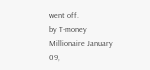went off.
by T-money Millionaire January 09,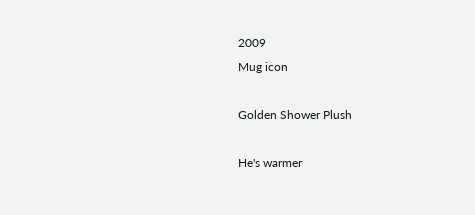2009
Mug icon

Golden Shower Plush

He's warmer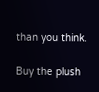than you think.

Buy the plush